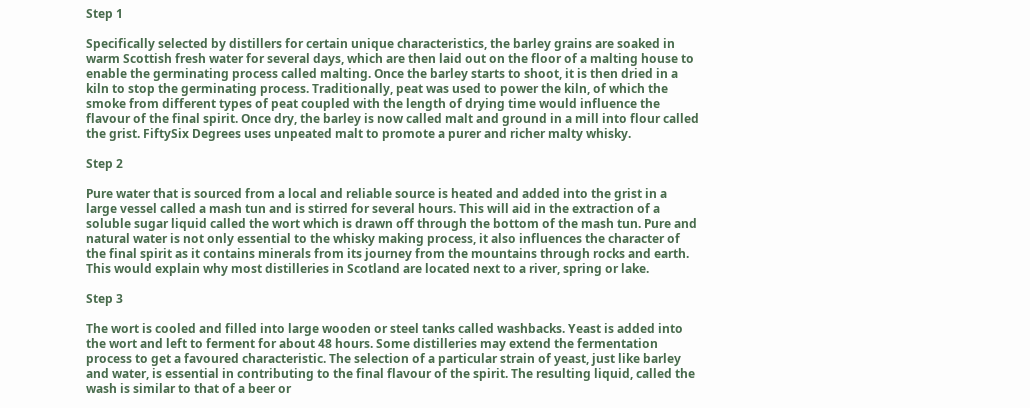Step 1

Specifically selected by distillers for certain unique characteristics, the barley grains are soaked in warm Scottish fresh water for several days, which are then laid out on the floor of a malting house to enable the germinating process called malting. Once the barley starts to shoot, it is then dried in a kiln to stop the germinating process. Traditionally, peat was used to power the kiln, of which the smoke from different types of peat coupled with the length of drying time would influence the flavour of the final spirit. Once dry, the barley is now called malt and ground in a mill into flour called the grist. FiftySix Degrees uses unpeated malt to promote a purer and richer malty whisky.

Step 2

Pure water that is sourced from a local and reliable source is heated and added into the grist in a large vessel called a mash tun and is stirred for several hours. This will aid in the extraction of a soluble sugar liquid called the wort which is drawn off through the bottom of the mash tun. Pure and natural water is not only essential to the whisky making process, it also influences the character of the final spirit as it contains minerals from its journey from the mountains through rocks and earth. This would explain why most distilleries in Scotland are located next to a river, spring or lake.

Step 3

The wort is cooled and filled into large wooden or steel tanks called washbacks. Yeast is added into the wort and left to ferment for about 48 hours. Some distilleries may extend the fermentation process to get a favoured characteristic. The selection of a particular strain of yeast, just like barley and water, is essential in contributing to the final flavour of the spirit. The resulting liquid, called the wash is similar to that of a beer or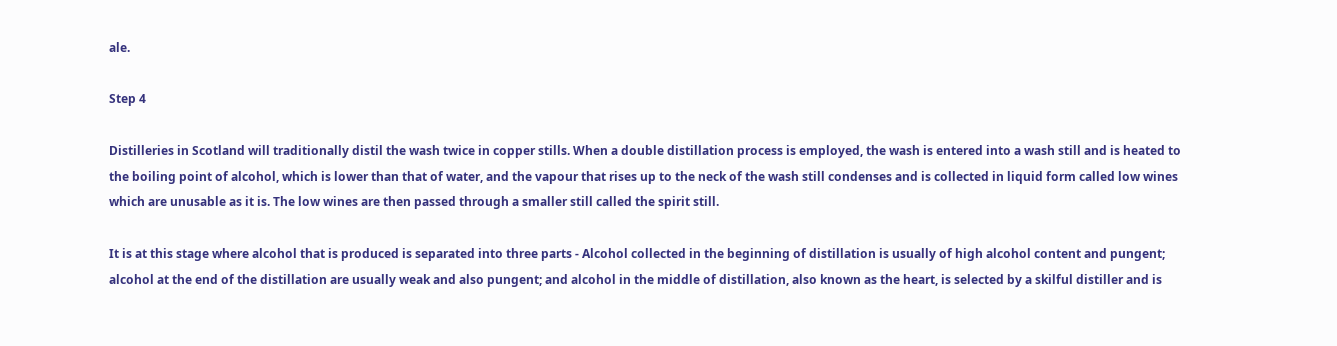ale.

Step 4

Distilleries in Scotland will traditionally distil the wash twice in copper stills. When a double distillation process is employed, the wash is entered into a wash still and is heated to the boiling point of alcohol, which is lower than that of water, and the vapour that rises up to the neck of the wash still condenses and is collected in liquid form called low wines which are unusable as it is. The low wines are then passed through a smaller still called the spirit still.

It is at this stage where alcohol that is produced is separated into three parts - Alcohol collected in the beginning of distillation is usually of high alcohol content and pungent; alcohol at the end of the distillation are usually weak and also pungent; and alcohol in the middle of distillation, also known as the heart, is selected by a skilful distiller and is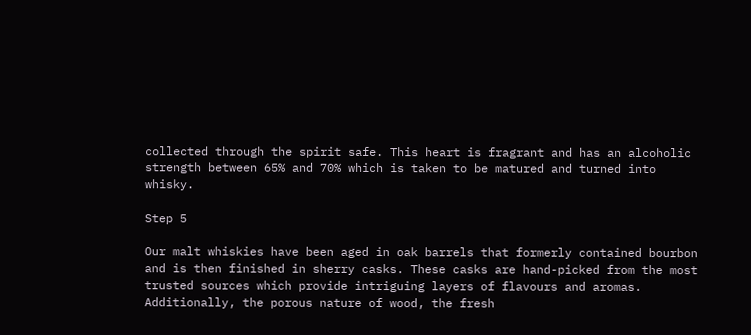collected through the spirit safe. This heart is fragrant and has an alcoholic strength between 65% and 70% which is taken to be matured and turned into whisky.

Step 5

Our malt whiskies have been aged in oak barrels that formerly contained bourbon and is then finished in sherry casks. These casks are hand-picked from the most trusted sources which provide intriguing layers of flavours and aromas. Additionally, the porous nature of wood, the fresh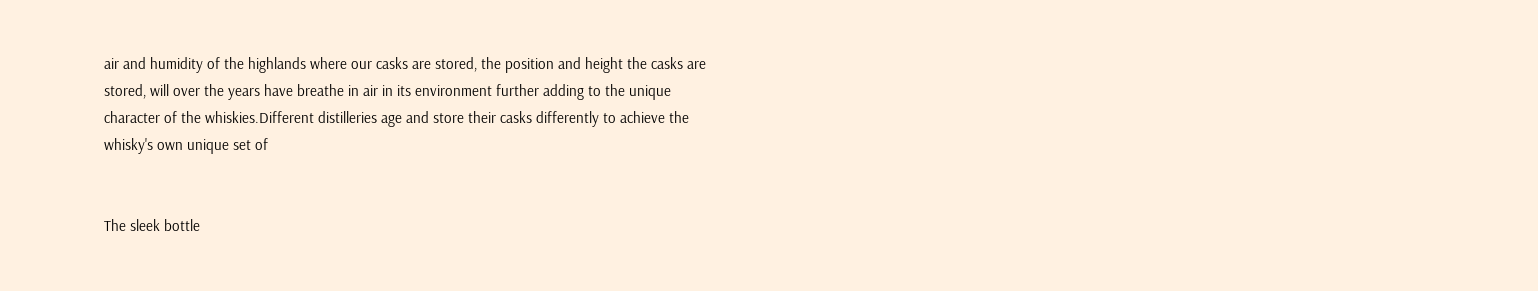air and humidity of the highlands where our casks are stored, the position and height the casks are stored, will over the years have breathe in air in its environment further adding to the unique character of the whiskies.Different distilleries age and store their casks differently to achieve the whisky's own unique set of


The sleek bottle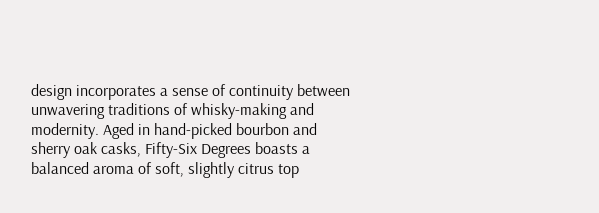design incorporates a sense of continuity between unwavering traditions of whisky-making and modernity. Aged in hand-picked bourbon and sherry oak casks, Fifty-Six Degrees boasts a balanced aroma of soft, slightly citrus top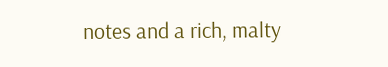notes and a rich, malty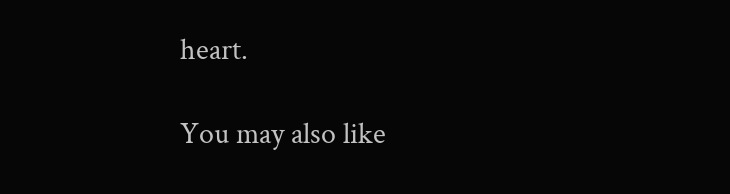heart.

You may also like